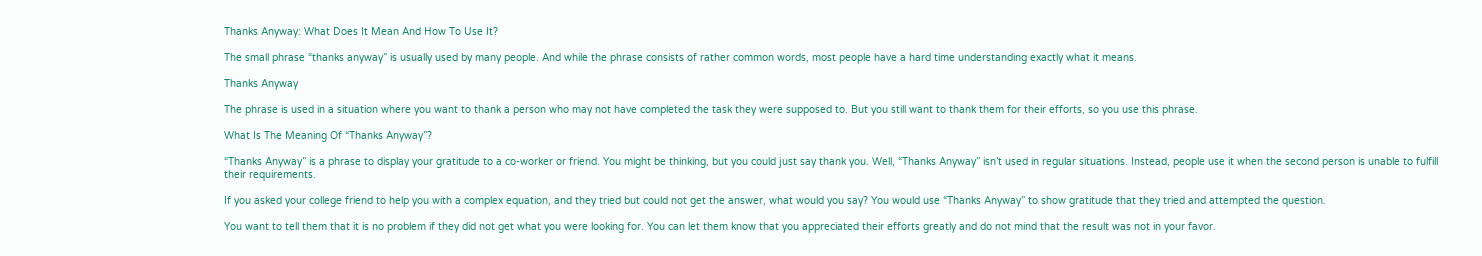Thanks Anyway: What Does It Mean And How To Use It?

The small phrase “thanks anyway” is usually used by many people. And while the phrase consists of rather common words, most people have a hard time understanding exactly what it means.

Thanks Anyway

The phrase is used in a situation where you want to thank a person who may not have completed the task they were supposed to. But you still want to thank them for their efforts, so you use this phrase.

What Is The Meaning Of “Thanks Anyway”?

“Thanks Anyway” is a phrase to display your gratitude to a co-worker or friend. You might be thinking, but you could just say thank you. Well, “Thanks Anyway” isn’t used in regular situations. Instead, people use it when the second person is unable to fulfill their requirements.

If you asked your college friend to help you with a complex equation, and they tried but could not get the answer, what would you say? You would use “Thanks Anyway” to show gratitude that they tried and attempted the question.

You want to tell them that it is no problem if they did not get what you were looking for. You can let them know that you appreciated their efforts greatly and do not mind that the result was not in your favor.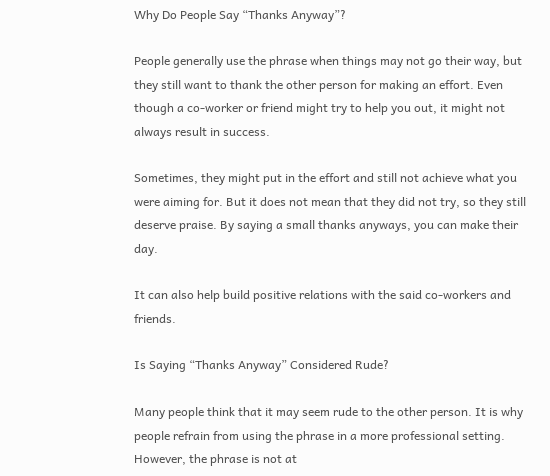Why Do People Say “Thanks Anyway”?

People generally use the phrase when things may not go their way, but they still want to thank the other person for making an effort. Even though a co-worker or friend might try to help you out, it might not always result in success.

Sometimes, they might put in the effort and still not achieve what you were aiming for. But it does not mean that they did not try, so they still deserve praise. By saying a small thanks anyways, you can make their day.

It can also help build positive relations with the said co-workers and friends.

Is Saying “Thanks Anyway” Considered Rude?

Many people think that it may seem rude to the other person. It is why people refrain from using the phrase in a more professional setting. However, the phrase is not at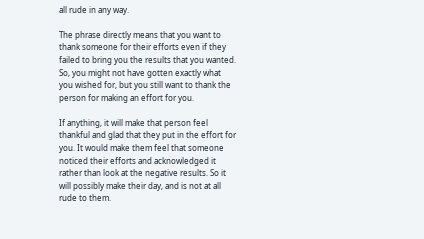all rude in any way.

The phrase directly means that you want to thank someone for their efforts even if they failed to bring you the results that you wanted. So, you might not have gotten exactly what you wished for, but you still want to thank the person for making an effort for you.

If anything, it will make that person feel thankful and glad that they put in the effort for you. It would make them feel that someone noticed their efforts and acknowledged it rather than look at the negative results. So it will possibly make their day, and is not at all rude to them.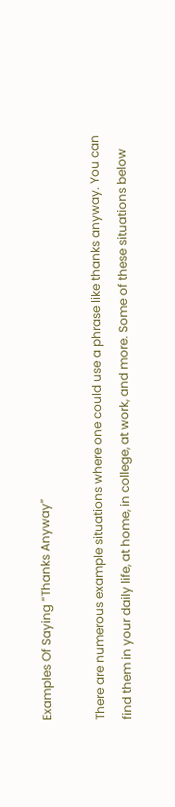Examples Of Saying “Thanks Anyway”

There are numerous example situations where one could use a phrase like thanks anyway. You can find them in your daily life, at home, in college, at work, and more. Some of these situations below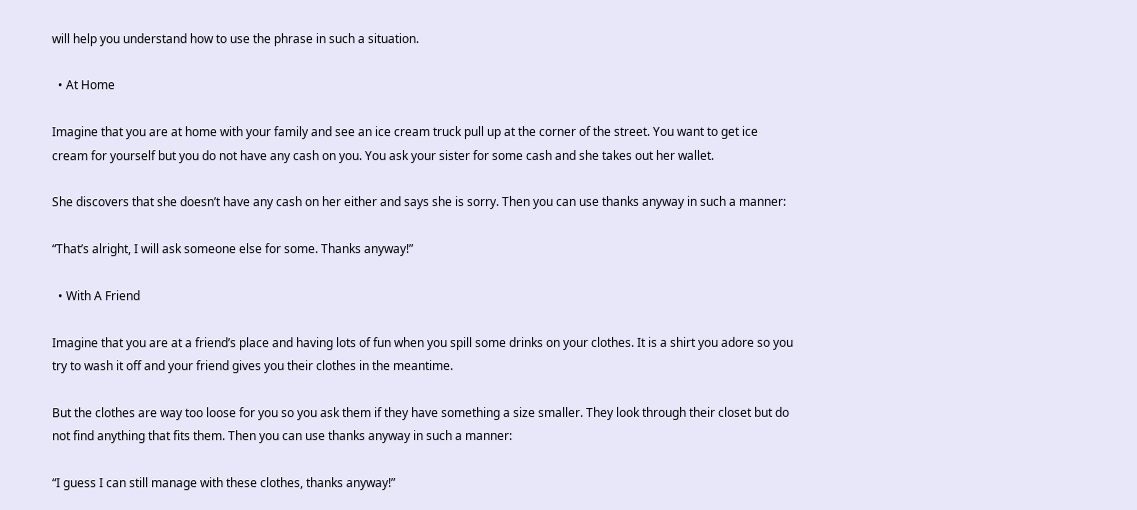will help you understand how to use the phrase in such a situation.

  • At Home

Imagine that you are at home with your family and see an ice cream truck pull up at the corner of the street. You want to get ice cream for yourself but you do not have any cash on you. You ask your sister for some cash and she takes out her wallet.

She discovers that she doesn’t have any cash on her either and says she is sorry. Then you can use thanks anyway in such a manner:

“That’s alright, I will ask someone else for some. Thanks anyway!”

  • With A Friend

Imagine that you are at a friend’s place and having lots of fun when you spill some drinks on your clothes. It is a shirt you adore so you try to wash it off and your friend gives you their clothes in the meantime.

But the clothes are way too loose for you so you ask them if they have something a size smaller. They look through their closet but do not find anything that fits them. Then you can use thanks anyway in such a manner:

“I guess I can still manage with these clothes, thanks anyway!”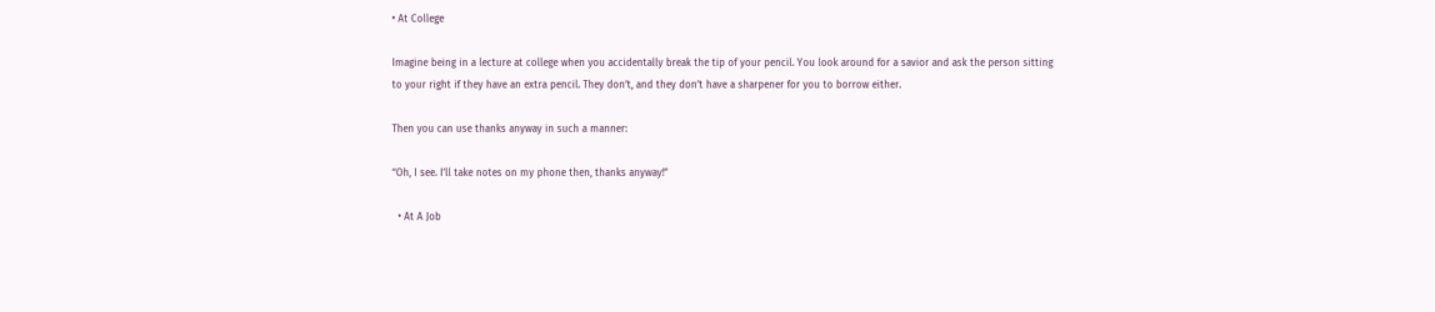• At College

Imagine being in a lecture at college when you accidentally break the tip of your pencil. You look around for a savior and ask the person sitting to your right if they have an extra pencil. They don’t, and they don’t have a sharpener for you to borrow either.

Then you can use thanks anyway in such a manner:

“Oh, I see. I’ll take notes on my phone then, thanks anyway!”

  • At A Job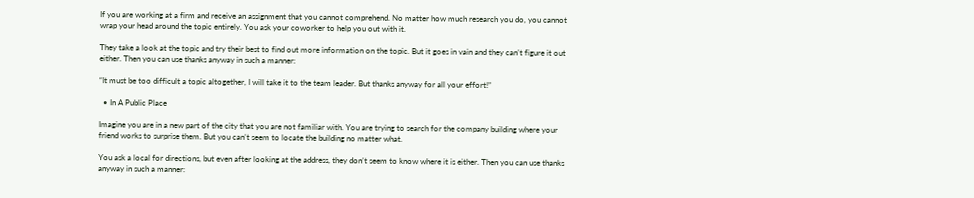If you are working at a firm and receive an assignment that you cannot comprehend. No matter how much research you do, you cannot wrap your head around the topic entirely. You ask your coworker to help you out with it.

They take a look at the topic and try their best to find out more information on the topic. But it goes in vain and they can’t figure it out either. Then you can use thanks anyway in such a manner:

“It must be too difficult a topic altogether, I will take it to the team leader. But thanks anyway for all your effort!”

  • In A Public Place

Imagine you are in a new part of the city that you are not familiar with. You are trying to search for the company building where your friend works to surprise them. But you can’t seem to locate the building no matter what.

You ask a local for directions, but even after looking at the address, they don’t seem to know where it is either. Then you can use thanks anyway in such a manner: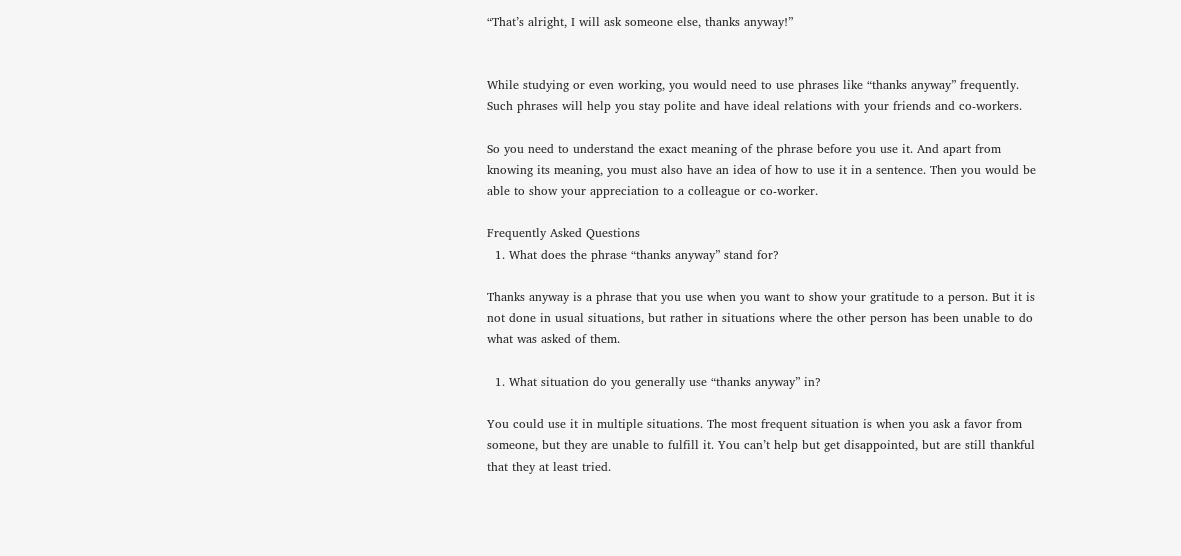“That’s alright, I will ask someone else, thanks anyway!”


While studying or even working, you would need to use phrases like “thanks anyway” frequently. Such phrases will help you stay polite and have ideal relations with your friends and co-workers.

So you need to understand the exact meaning of the phrase before you use it. And apart from knowing its meaning, you must also have an idea of how to use it in a sentence. Then you would be able to show your appreciation to a colleague or co-worker.

Frequently Asked Questions
  1. What does the phrase “thanks anyway” stand for?

Thanks anyway is a phrase that you use when you want to show your gratitude to a person. But it is not done in usual situations, but rather in situations where the other person has been unable to do what was asked of them.

  1. What situation do you generally use “thanks anyway” in?

You could use it in multiple situations. The most frequent situation is when you ask a favor from someone, but they are unable to fulfill it. You can’t help but get disappointed, but are still thankful that they at least tried.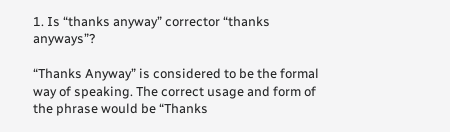1. Is “thanks anyway” corrector “thanks anyways”?

“Thanks Anyway” is considered to be the formal way of speaking. The correct usage and form of the phrase would be “Thanks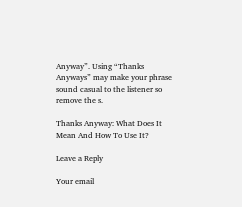Anyway”. Using “Thanks Anyways” may make your phrase sound casual to the listener so remove the s.

Thanks Anyway: What Does It Mean And How To Use It?

Leave a Reply

Your email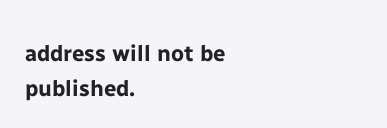address will not be published.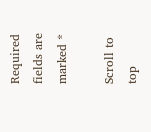Required fields are marked *

Scroll to top